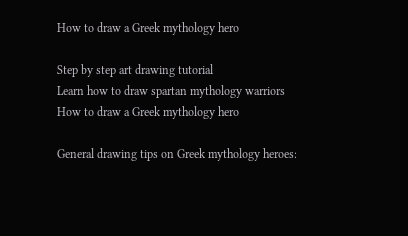How to draw a Greek mythology hero

Step by step art drawing tutorial
Learn how to draw spartan mythology warriors
How to draw a Greek mythology hero

General drawing tips on Greek mythology heroes: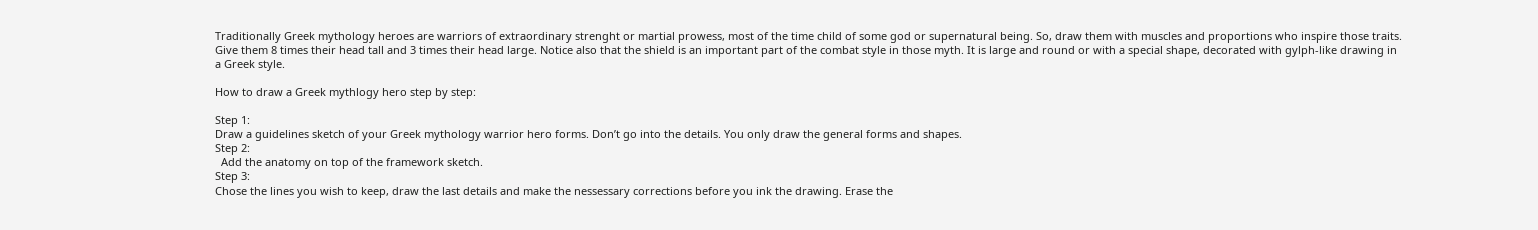Traditionally Greek mythology heroes are warriors of extraordinary strenght or martial prowess, most of the time child of some god or supernatural being. So, draw them with muscles and proportions who inspire those traits. Give them 8 times their head tall and 3 times their head large. Notice also that the shield is an important part of the combat style in those myth. It is large and round or with a special shape, decorated with gylph-like drawing in a Greek style.

How to draw a Greek mythlogy hero step by step:

Step 1:
Draw a guidelines sketch of your Greek mythology warrior hero forms. Don’t go into the details. You only draw the general forms and shapes.
Step 2:
  Add the anatomy on top of the framework sketch.
Step 3:
Chose the lines you wish to keep, draw the last details and make the nessessary corrections before you ink the drawing. Erase the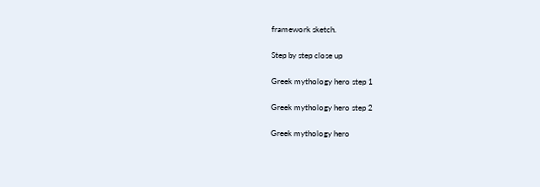framework sketch.

Step by step close up

Greek mythology hero step 1

Greek mythology hero step 2

Greek mythology hero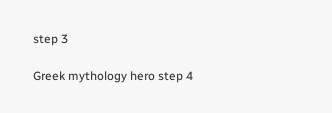step 3

Greek mythology hero step 4